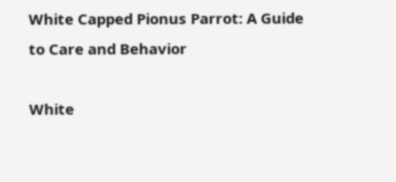White Capped Pionus Parrot: A Guide to Care and Behavior

White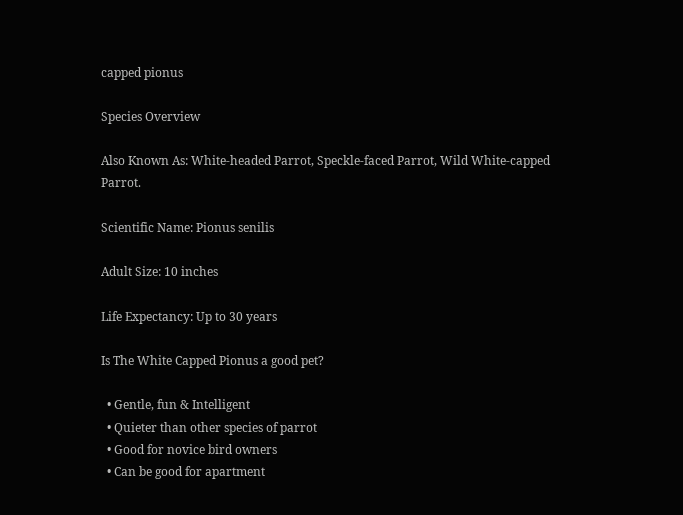capped pionus

Species Overview

Also Known As: White-headed Parrot, Speckle-faced Parrot, Wild White-capped Parrot.

Scientific Name: Pionus senilis

Adult Size: 10 inches

Life Expectancy: Up to 30 years

Is The White Capped Pionus a good pet?

  • Gentle, fun & Intelligent
  • Quieter than other species of parrot
  • Good for novice bird owners
  • Can be good for apartment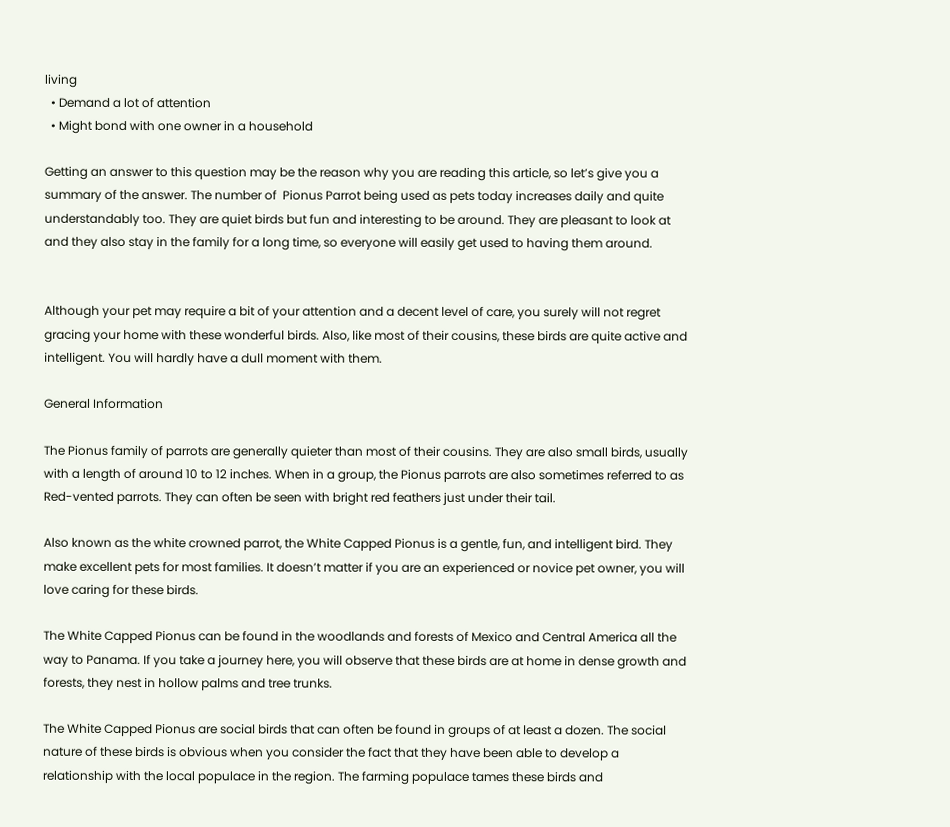living
  • Demand a lot of attention
  • Might bond with one owner in a household

Getting an answer to this question may be the reason why you are reading this article, so let’s give you a summary of the answer. The number of  Pionus Parrot being used as pets today increases daily and quite understandably too. They are quiet birds but fun and interesting to be around. They are pleasant to look at and they also stay in the family for a long time, so everyone will easily get used to having them around.


Although your pet may require a bit of your attention and a decent level of care, you surely will not regret gracing your home with these wonderful birds. Also, like most of their cousins, these birds are quite active and intelligent. You will hardly have a dull moment with them.

General Information

The Pionus family of parrots are generally quieter than most of their cousins. They are also small birds, usually with a length of around 10 to 12 inches. When in a group, the Pionus parrots are also sometimes referred to as Red-vented parrots. They can often be seen with bright red feathers just under their tail.

Also known as the white crowned parrot, the White Capped Pionus is a gentle, fun, and intelligent bird. They make excellent pets for most families. It doesn’t matter if you are an experienced or novice pet owner, you will love caring for these birds.

The White Capped Pionus can be found in the woodlands and forests of Mexico and Central America all the way to Panama. If you take a journey here, you will observe that these birds are at home in dense growth and forests, they nest in hollow palms and tree trunks.

The White Capped Pionus are social birds that can often be found in groups of at least a dozen. The social nature of these birds is obvious when you consider the fact that they have been able to develop a relationship with the local populace in the region. The farming populace tames these birds and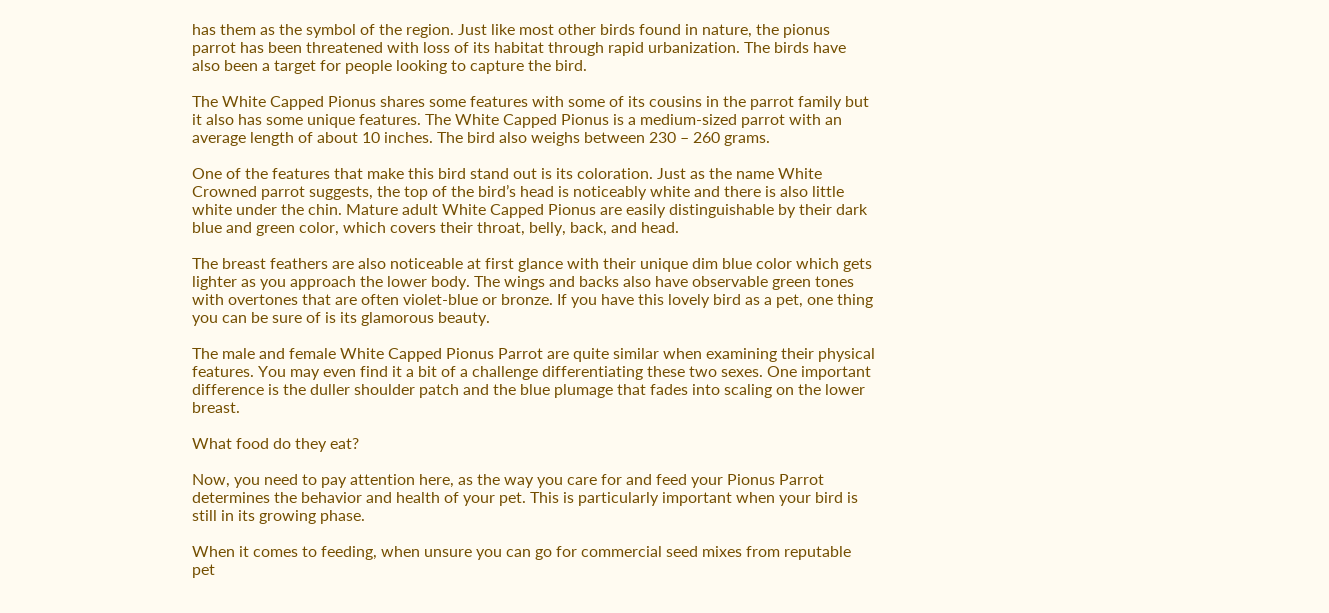has them as the symbol of the region. Just like most other birds found in nature, the pionus parrot has been threatened with loss of its habitat through rapid urbanization. The birds have also been a target for people looking to capture the bird.

The White Capped Pionus shares some features with some of its cousins in the parrot family but it also has some unique features. The White Capped Pionus is a medium-sized parrot with an average length of about 10 inches. The bird also weighs between 230 – 260 grams.

One of the features that make this bird stand out is its coloration. Just as the name White Crowned parrot suggests, the top of the bird’s head is noticeably white and there is also little white under the chin. Mature adult White Capped Pionus are easily distinguishable by their dark blue and green color, which covers their throat, belly, back, and head.

The breast feathers are also noticeable at first glance with their unique dim blue color which gets lighter as you approach the lower body. The wings and backs also have observable green tones with overtones that are often violet-blue or bronze. If you have this lovely bird as a pet, one thing you can be sure of is its glamorous beauty.

The male and female White Capped Pionus Parrot are quite similar when examining their physical features. You may even find it a bit of a challenge differentiating these two sexes. One important difference is the duller shoulder patch and the blue plumage that fades into scaling on the lower breast.

What food do they eat?

Now, you need to pay attention here, as the way you care for and feed your Pionus Parrot determines the behavior and health of your pet. This is particularly important when your bird is still in its growing phase.

When it comes to feeding, when unsure you can go for commercial seed mixes from reputable pet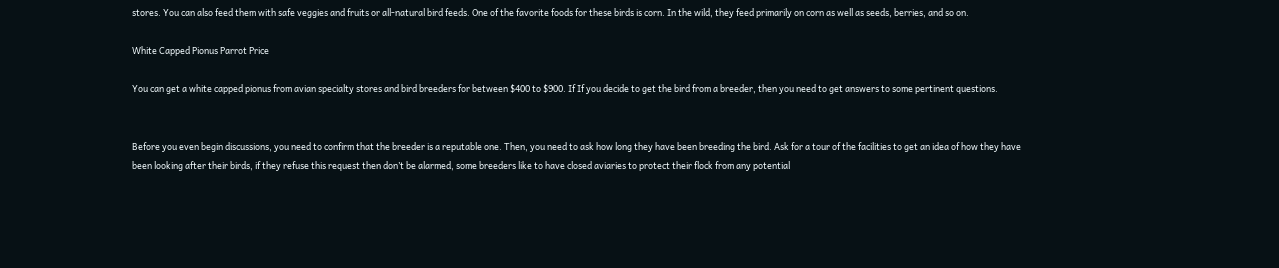stores. You can also feed them with safe veggies and fruits or all-natural bird feeds. One of the favorite foods for these birds is corn. In the wild, they feed primarily on corn as well as seeds, berries, and so on.

White Capped Pionus Parrot Price

You can get a white capped pionus from avian specialty stores and bird breeders for between $400 to $900. If If you decide to get the bird from a breeder, then you need to get answers to some pertinent questions.


Before you even begin discussions, you need to confirm that the breeder is a reputable one. Then, you need to ask how long they have been breeding the bird. Ask for a tour of the facilities to get an idea of how they have been looking after their birds, if they refuse this request then don’t be alarmed, some breeders like to have closed aviaries to protect their flock from any potential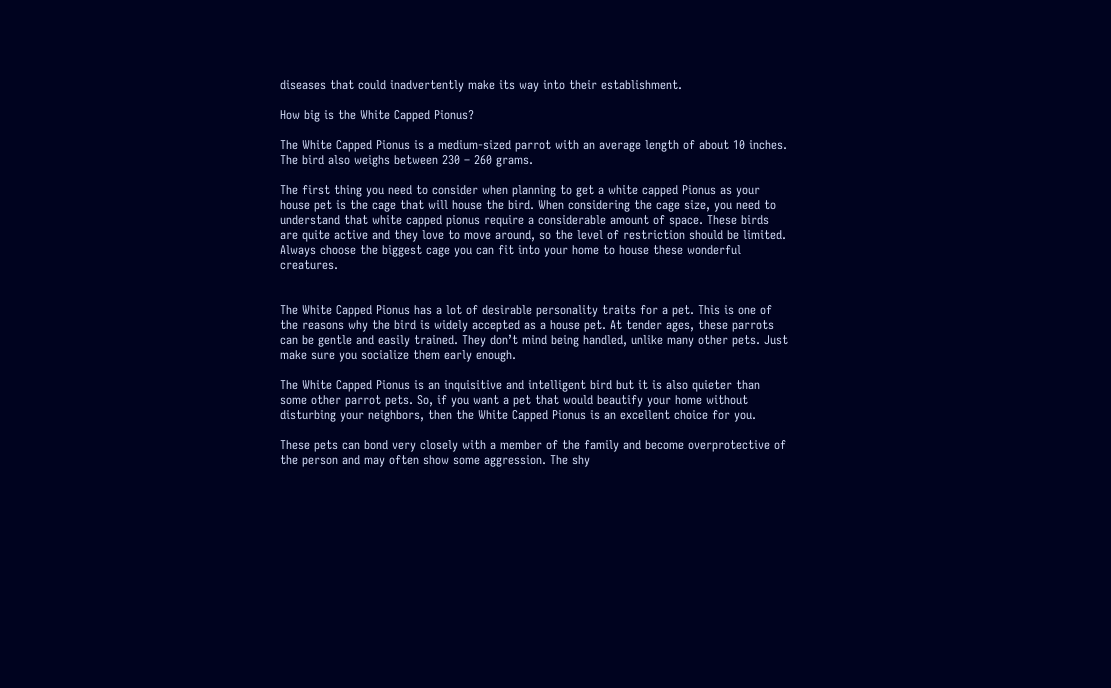diseases that could inadvertently make its way into their establishment.

How big is the White Capped Pionus?

The White Capped Pionus is a medium-sized parrot with an average length of about 10 inches. The bird also weighs between 230 – 260 grams.

The first thing you need to consider when planning to get a white capped Pionus as your house pet is the cage that will house the bird. When considering the cage size, you need to understand that white capped pionus require a considerable amount of space. These birds are quite active and they love to move around, so the level of restriction should be limited. Always choose the biggest cage you can fit into your home to house these wonderful creatures.


The White Capped Pionus has a lot of desirable personality traits for a pet. This is one of the reasons why the bird is widely accepted as a house pet. At tender ages, these parrots can be gentle and easily trained. They don’t mind being handled, unlike many other pets. Just make sure you socialize them early enough.

The White Capped Pionus is an inquisitive and intelligent bird but it is also quieter than some other parrot pets. So, if you want a pet that would beautify your home without disturbing your neighbors, then the White Capped Pionus is an excellent choice for you.

These pets can bond very closely with a member of the family and become overprotective of the person and may often show some aggression. The shy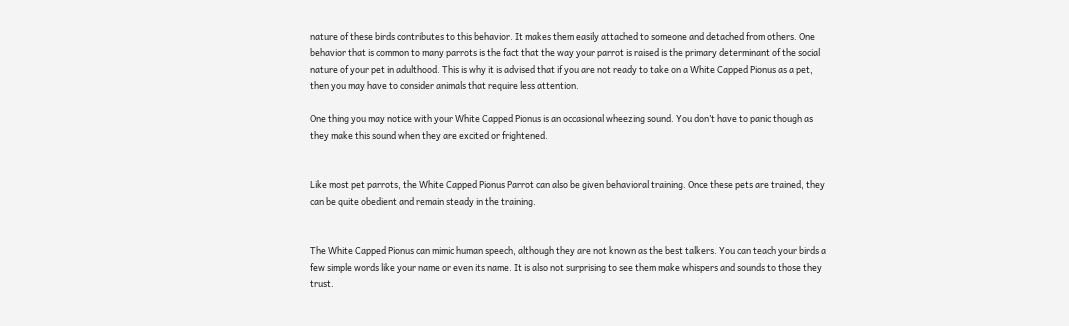nature of these birds contributes to this behavior. It makes them easily attached to someone and detached from others. One behavior that is common to many parrots is the fact that the way your parrot is raised is the primary determinant of the social nature of your pet in adulthood. This is why it is advised that if you are not ready to take on a White Capped Pionus as a pet, then you may have to consider animals that require less attention.

One thing you may notice with your White Capped Pionus is an occasional wheezing sound. You don’t have to panic though as they make this sound when they are excited or frightened.


Like most pet parrots, the White Capped Pionus Parrot can also be given behavioral training. Once these pets are trained, they can be quite obedient and remain steady in the training.


The White Capped Pionus can mimic human speech, although they are not known as the best talkers. You can teach your birds a few simple words like your name or even its name. It is also not surprising to see them make whispers and sounds to those they trust.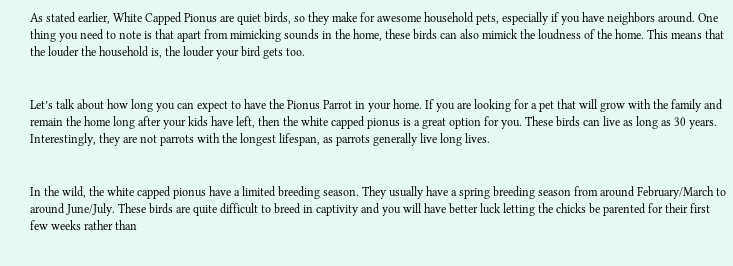As stated earlier, White Capped Pionus are quiet birds, so they make for awesome household pets, especially if you have neighbors around. One thing you need to note is that apart from mimicking sounds in the home, these birds can also mimick the loudness of the home. This means that the louder the household is, the louder your bird gets too.


Let’s talk about how long you can expect to have the Pionus Parrot in your home. If you are looking for a pet that will grow with the family and remain the home long after your kids have left, then the white capped pionus is a great option for you. These birds can live as long as 30 years. Interestingly, they are not parrots with the longest lifespan, as parrots generally live long lives.


In the wild, the white capped pionus have a limited breeding season. They usually have a spring breeding season from around February/March to around June/July. These birds are quite difficult to breed in captivity and you will have better luck letting the chicks be parented for their first few weeks rather than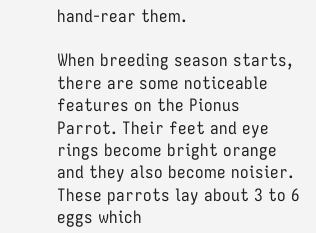hand-rear them.

When breeding season starts, there are some noticeable features on the Pionus Parrot. Their feet and eye rings become bright orange and they also become noisier. These parrots lay about 3 to 6 eggs which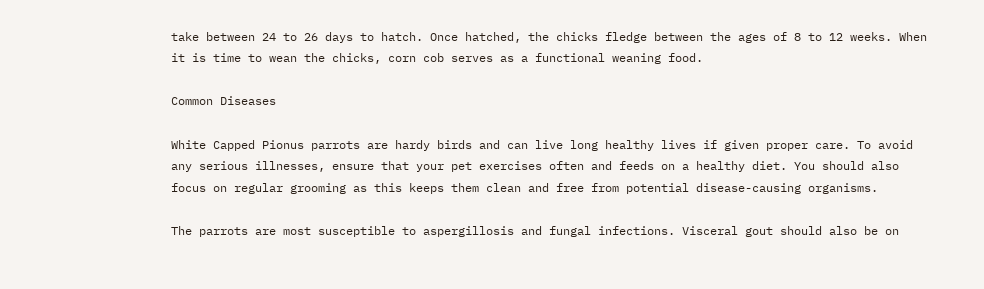take between 24 to 26 days to hatch. Once hatched, the chicks fledge between the ages of 8 to 12 weeks. When it is time to wean the chicks, corn cob serves as a functional weaning food.

Common Diseases

White Capped Pionus parrots are hardy birds and can live long healthy lives if given proper care. To avoid any serious illnesses, ensure that your pet exercises often and feeds on a healthy diet. You should also focus on regular grooming as this keeps them clean and free from potential disease-causing organisms.

The parrots are most susceptible to aspergillosis and fungal infections. Visceral gout should also be on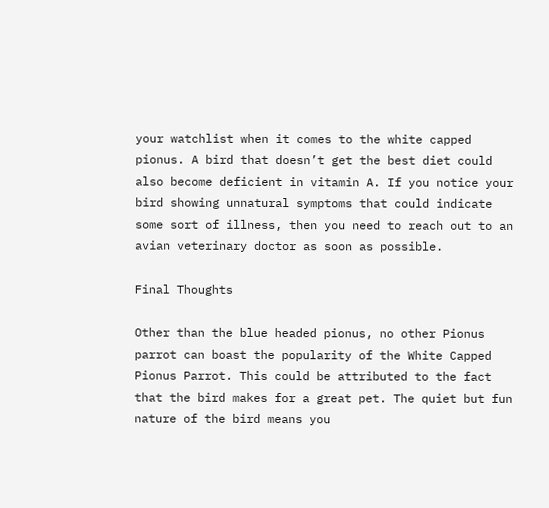your watchlist when it comes to the white capped pionus. A bird that doesn’t get the best diet could also become deficient in vitamin A. If you notice your bird showing unnatural symptoms that could indicate some sort of illness, then you need to reach out to an avian veterinary doctor as soon as possible.

Final Thoughts

Other than the blue headed pionus, no other Pionus parrot can boast the popularity of the White Capped Pionus Parrot. This could be attributed to the fact that the bird makes for a great pet. The quiet but fun nature of the bird means you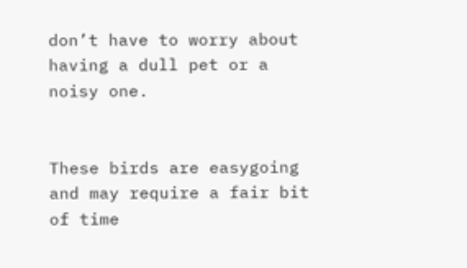don’t have to worry about having a dull pet or a noisy one.


These birds are easygoing and may require a fair bit of time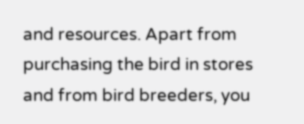and resources. Apart from purchasing the bird in stores and from bird breeders, you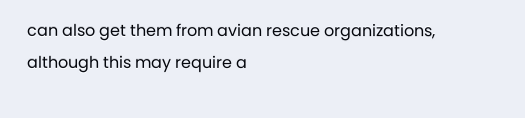can also get them from avian rescue organizations, although this may require a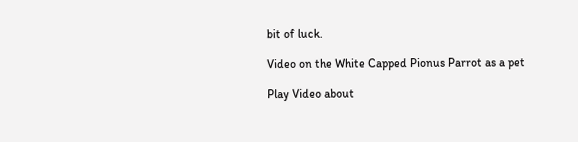bit of luck.

Video on the White Capped Pionus Parrot as a pet

Play Video about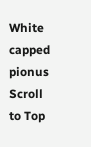White capped pionus
Scroll to Top